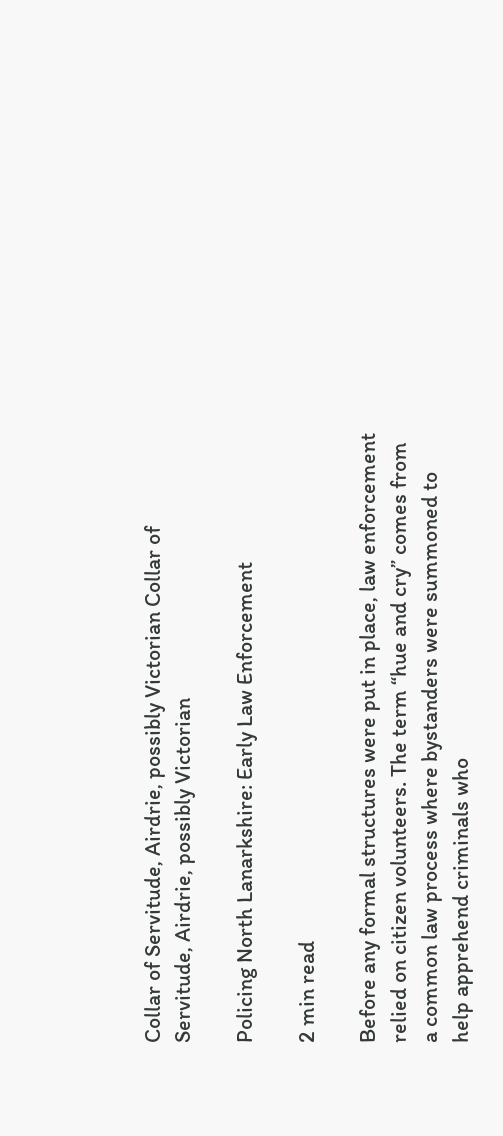Collar of Servitude, Airdrie, possibly Victorian Collar of Servitude, Airdrie, possibly Victorian

Policing North Lanarkshire: Early Law Enforcement

2 min read

Before any formal structures were put in place, law enforcement relied on citizen volunteers. The term “hue and cry” comes from a common law process where bystanders were summoned to help apprehend criminals who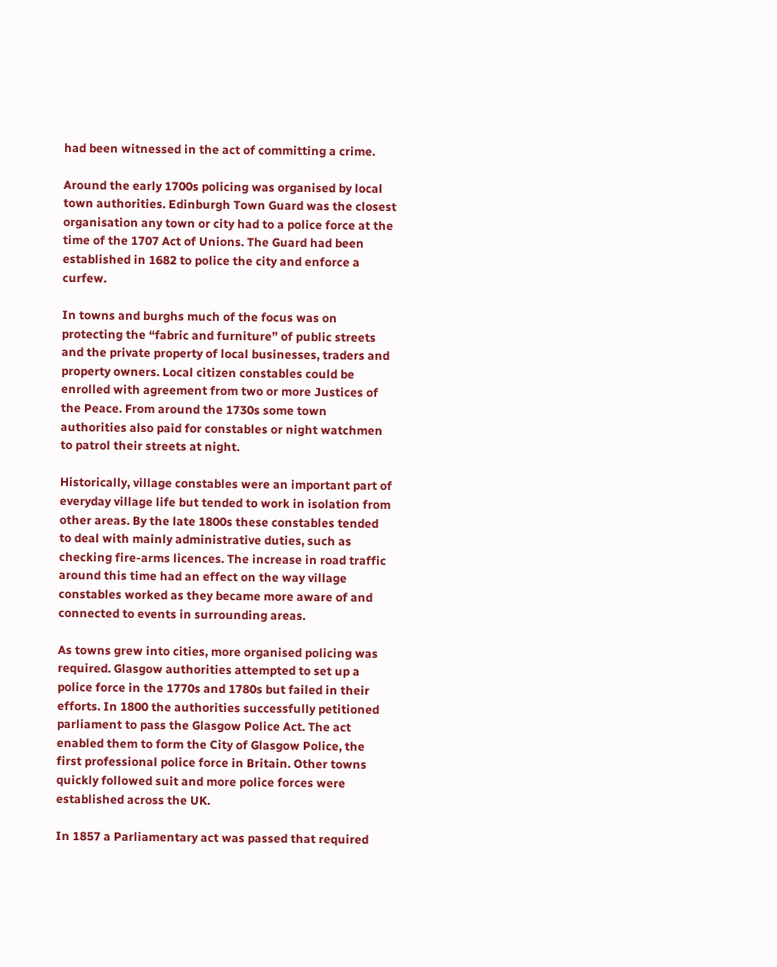had been witnessed in the act of committing a crime.

Around the early 1700s policing was organised by local town authorities. Edinburgh Town Guard was the closest organisation any town or city had to a police force at the time of the 1707 Act of Unions. The Guard had been established in 1682 to police the city and enforce a curfew.

In towns and burghs much of the focus was on protecting the “fabric and furniture” of public streets and the private property of local businesses, traders and property owners. Local citizen constables could be enrolled with agreement from two or more Justices of the Peace. From around the 1730s some town authorities also paid for constables or night watchmen to patrol their streets at night.

Historically, village constables were an important part of everyday village life but tended to work in isolation from other areas. By the late 1800s these constables tended to deal with mainly administrative duties, such as checking fire-arms licences. The increase in road traffic around this time had an effect on the way village constables worked as they became more aware of and connected to events in surrounding areas.

As towns grew into cities, more organised policing was required. Glasgow authorities attempted to set up a police force in the 1770s and 1780s but failed in their efforts. In 1800 the authorities successfully petitioned parliament to pass the Glasgow Police Act. The act enabled them to form the City of Glasgow Police, the first professional police force in Britain. Other towns quickly followed suit and more police forces were established across the UK.

In 1857 a Parliamentary act was passed that required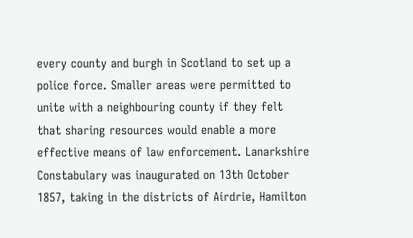every county and burgh in Scotland to set up a police force. Smaller areas were permitted to unite with a neighbouring county if they felt that sharing resources would enable a more effective means of law enforcement. Lanarkshire Constabulary was inaugurated on 13th October 1857, taking in the districts of Airdrie, Hamilton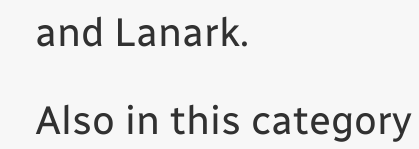and Lanark.

Also in this category